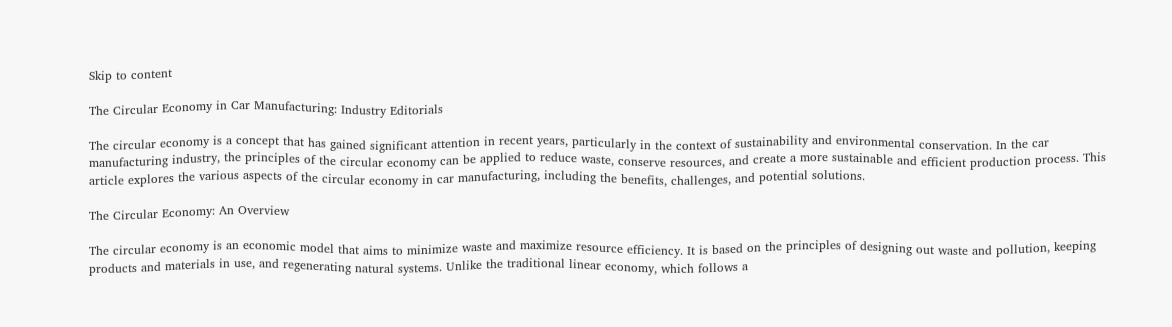Skip to content

The Circular Economy in Car Manufacturing: Industry Editorials

The circular economy is a concept that has gained significant attention in recent years, particularly in the context of sustainability and environmental conservation. In the car manufacturing industry, the principles of the circular economy can be applied to reduce waste, conserve resources, and create a more sustainable and efficient production process. This article explores the various aspects of the circular economy in car manufacturing, including the benefits, challenges, and potential solutions.

The Circular Economy: An Overview

The circular economy is an economic model that aims to minimize waste and maximize resource efficiency. It is based on the principles of designing out waste and pollution, keeping products and materials in use, and regenerating natural systems. Unlike the traditional linear economy, which follows a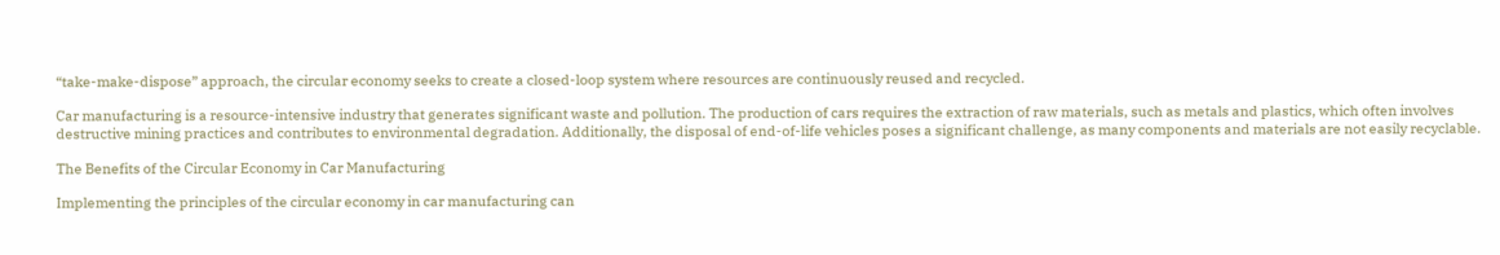“take-make-dispose” approach, the circular economy seeks to create a closed-loop system where resources are continuously reused and recycled.

Car manufacturing is a resource-intensive industry that generates significant waste and pollution. The production of cars requires the extraction of raw materials, such as metals and plastics, which often involves destructive mining practices and contributes to environmental degradation. Additionally, the disposal of end-of-life vehicles poses a significant challenge, as many components and materials are not easily recyclable.

The Benefits of the Circular Economy in Car Manufacturing

Implementing the principles of the circular economy in car manufacturing can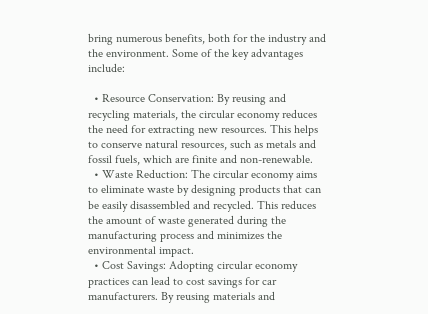bring numerous benefits, both for the industry and the environment. Some of the key advantages include:

  • Resource Conservation: By reusing and recycling materials, the circular economy reduces the need for extracting new resources. This helps to conserve natural resources, such as metals and fossil fuels, which are finite and non-renewable.
  • Waste Reduction: The circular economy aims to eliminate waste by designing products that can be easily disassembled and recycled. This reduces the amount of waste generated during the manufacturing process and minimizes the environmental impact.
  • Cost Savings: Adopting circular economy practices can lead to cost savings for car manufacturers. By reusing materials and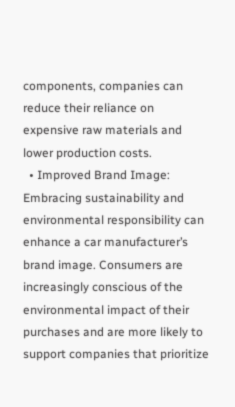components, companies can reduce their reliance on expensive raw materials and lower production costs.
  • Improved Brand Image: Embracing sustainability and environmental responsibility can enhance a car manufacturer’s brand image. Consumers are increasingly conscious of the environmental impact of their purchases and are more likely to support companies that prioritize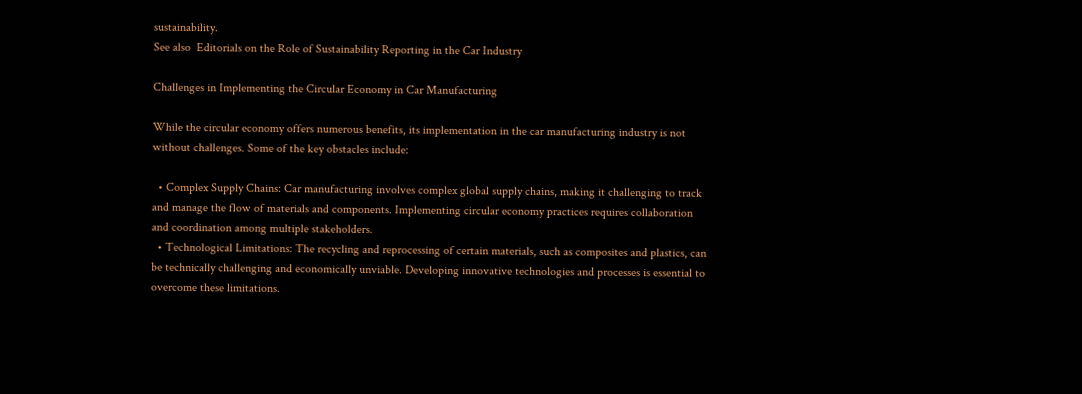sustainability.
See also  Editorials on the Role of Sustainability Reporting in the Car Industry

Challenges in Implementing the Circular Economy in Car Manufacturing

While the circular economy offers numerous benefits, its implementation in the car manufacturing industry is not without challenges. Some of the key obstacles include:

  • Complex Supply Chains: Car manufacturing involves complex global supply chains, making it challenging to track and manage the flow of materials and components. Implementing circular economy practices requires collaboration and coordination among multiple stakeholders.
  • Technological Limitations: The recycling and reprocessing of certain materials, such as composites and plastics, can be technically challenging and economically unviable. Developing innovative technologies and processes is essential to overcome these limitations.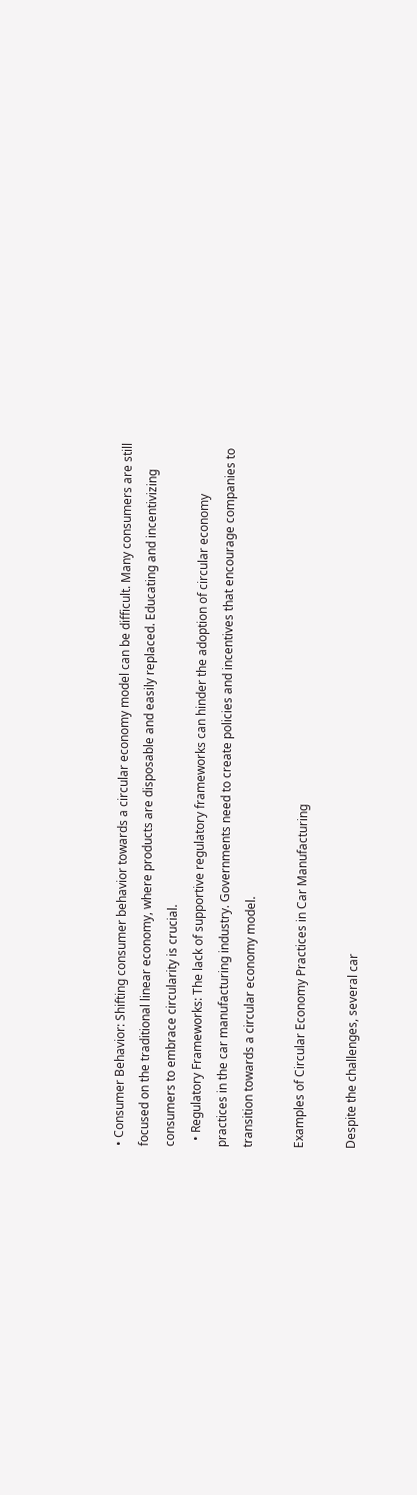• Consumer Behavior: Shifting consumer behavior towards a circular economy model can be difficult. Many consumers are still focused on the traditional linear economy, where products are disposable and easily replaced. Educating and incentivizing consumers to embrace circularity is crucial.
  • Regulatory Frameworks: The lack of supportive regulatory frameworks can hinder the adoption of circular economy practices in the car manufacturing industry. Governments need to create policies and incentives that encourage companies to transition towards a circular economy model.

Examples of Circular Economy Practices in Car Manufacturing

Despite the challenges, several car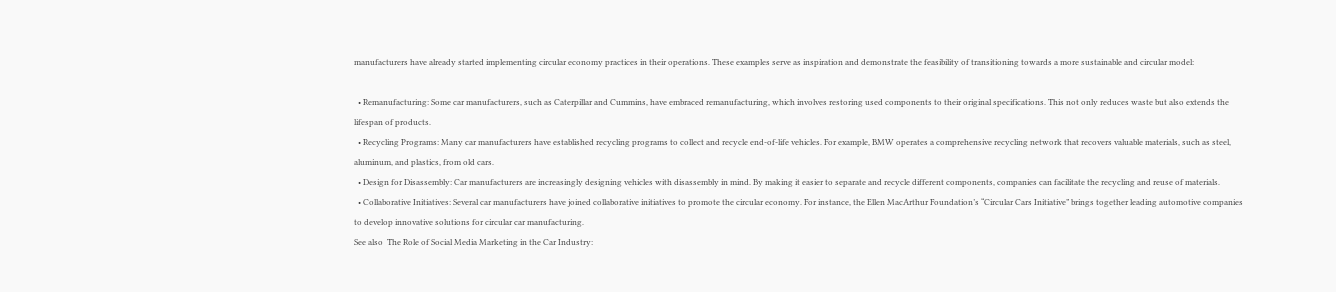manufacturers have already started implementing circular economy practices in their operations. These examples serve as inspiration and demonstrate the feasibility of transitioning towards a more sustainable and circular model:

  • Remanufacturing: Some car manufacturers, such as Caterpillar and Cummins, have embraced remanufacturing, which involves restoring used components to their original specifications. This not only reduces waste but also extends the lifespan of products.
  • Recycling Programs: Many car manufacturers have established recycling programs to collect and recycle end-of-life vehicles. For example, BMW operates a comprehensive recycling network that recovers valuable materials, such as steel, aluminum, and plastics, from old cars.
  • Design for Disassembly: Car manufacturers are increasingly designing vehicles with disassembly in mind. By making it easier to separate and recycle different components, companies can facilitate the recycling and reuse of materials.
  • Collaborative Initiatives: Several car manufacturers have joined collaborative initiatives to promote the circular economy. For instance, the Ellen MacArthur Foundation’s “Circular Cars Initiative” brings together leading automotive companies to develop innovative solutions for circular car manufacturing.
See also  The Role of Social Media Marketing in the Car Industry: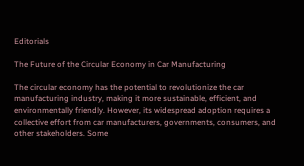Editorials

The Future of the Circular Economy in Car Manufacturing

The circular economy has the potential to revolutionize the car manufacturing industry, making it more sustainable, efficient, and environmentally friendly. However, its widespread adoption requires a collective effort from car manufacturers, governments, consumers, and other stakeholders. Some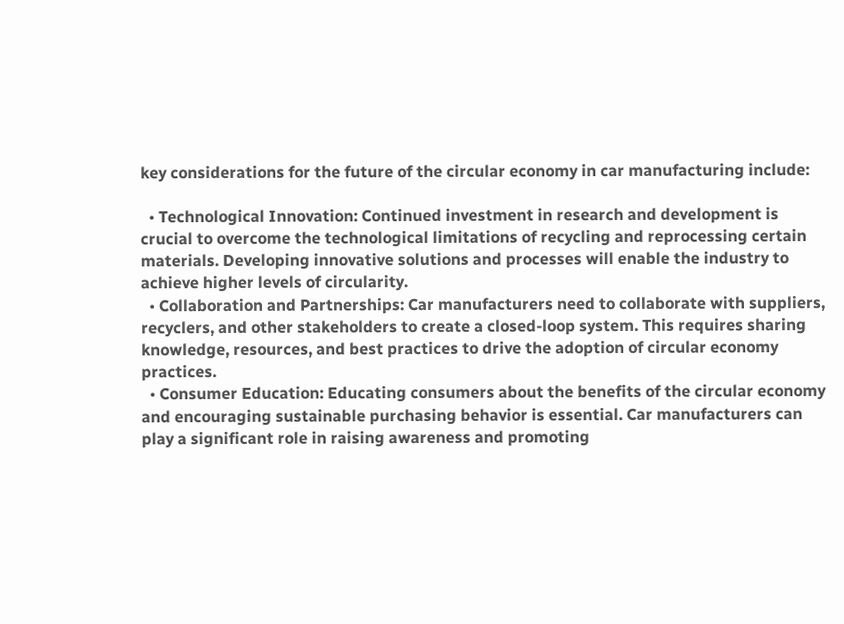key considerations for the future of the circular economy in car manufacturing include:

  • Technological Innovation: Continued investment in research and development is crucial to overcome the technological limitations of recycling and reprocessing certain materials. Developing innovative solutions and processes will enable the industry to achieve higher levels of circularity.
  • Collaboration and Partnerships: Car manufacturers need to collaborate with suppliers, recyclers, and other stakeholders to create a closed-loop system. This requires sharing knowledge, resources, and best practices to drive the adoption of circular economy practices.
  • Consumer Education: Educating consumers about the benefits of the circular economy and encouraging sustainable purchasing behavior is essential. Car manufacturers can play a significant role in raising awareness and promoting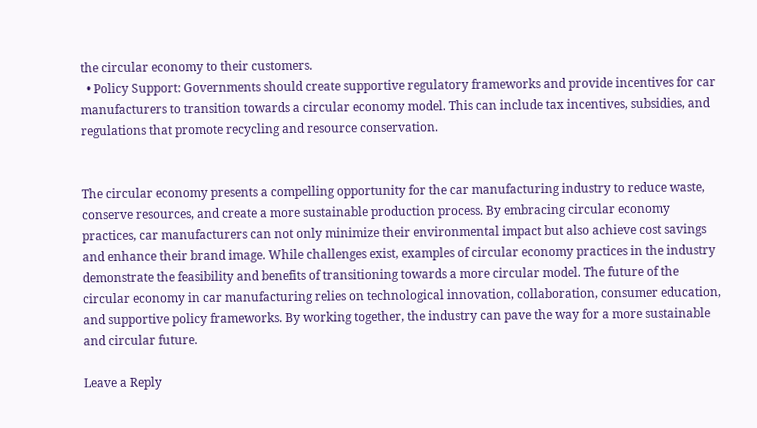the circular economy to their customers.
  • Policy Support: Governments should create supportive regulatory frameworks and provide incentives for car manufacturers to transition towards a circular economy model. This can include tax incentives, subsidies, and regulations that promote recycling and resource conservation.


The circular economy presents a compelling opportunity for the car manufacturing industry to reduce waste, conserve resources, and create a more sustainable production process. By embracing circular economy practices, car manufacturers can not only minimize their environmental impact but also achieve cost savings and enhance their brand image. While challenges exist, examples of circular economy practices in the industry demonstrate the feasibility and benefits of transitioning towards a more circular model. The future of the circular economy in car manufacturing relies on technological innovation, collaboration, consumer education, and supportive policy frameworks. By working together, the industry can pave the way for a more sustainable and circular future.

Leave a Reply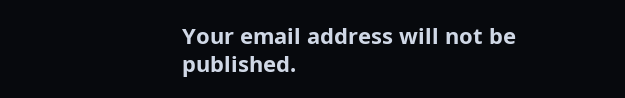Your email address will not be published.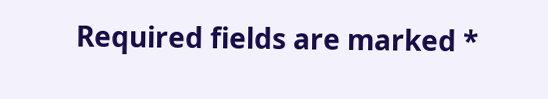Required fields are marked *